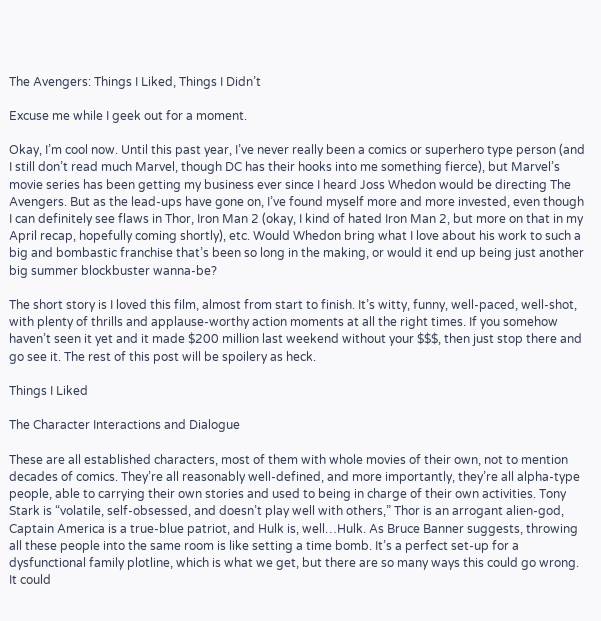The Avengers: Things I Liked, Things I Didn’t

Excuse me while I geek out for a moment.

Okay, I’m cool now. Until this past year, I’ve never really been a comics or superhero type person (and I still don’t read much Marvel, though DC has their hooks into me something fierce), but Marvel’s movie series has been getting my business ever since I heard Joss Whedon would be directing The Avengers. But as the lead-ups have gone on, I’ve found myself more and more invested, even though I can definitely see flaws in Thor, Iron Man 2 (okay, I kind of hated Iron Man 2, but more on that in my April recap, hopefully coming shortly), etc. Would Whedon bring what I love about his work to such a big and bombastic franchise that’s been so long in the making, or would it end up being just another big summer blockbuster wanna-be?

The short story is I loved this film, almost from start to finish. It’s witty, funny, well-paced, well-shot, with plenty of thrills and applause-worthy action moments at all the right times. If you somehow haven’t seen it yet and it made $200 million last weekend without your $$$, then just stop there and go see it. The rest of this post will be spoilery as heck.

Things I Liked

The Character Interactions and Dialogue

These are all established characters, most of them with whole movies of their own, not to mention decades of comics. They’re all reasonably well-defined, and more importantly, they’re all alpha-type people, able to carrying their own stories and used to being in charge of their own activities. Tony Stark is “volatile, self-obsessed, and doesn’t play well with others,” Thor is an arrogant alien-god, Captain America is a true-blue patriot, and Hulk is, well…Hulk. As Bruce Banner suggests, throwing all these people into the same room is like setting a time bomb. It’s a perfect set-up for a dysfunctional family plotline, which is what we get, but there are so many ways this could go wrong. It could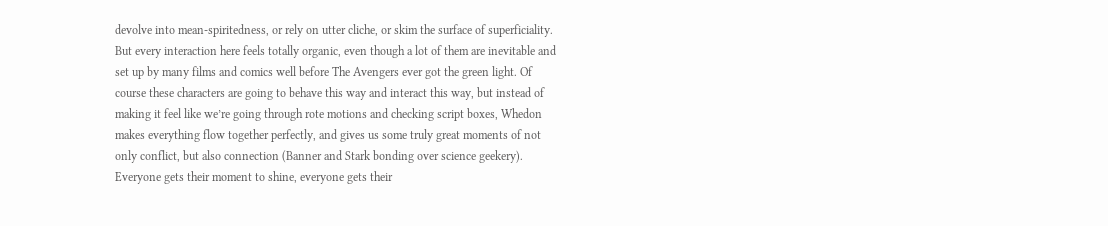devolve into mean-spiritedness, or rely on utter cliche, or skim the surface of superficiality. But every interaction here feels totally organic, even though a lot of them are inevitable and set up by many films and comics well before The Avengers ever got the green light. Of course these characters are going to behave this way and interact this way, but instead of making it feel like we’re going through rote motions and checking script boxes, Whedon makes everything flow together perfectly, and gives us some truly great moments of not only conflict, but also connection (Banner and Stark bonding over science geekery). Everyone gets their moment to shine, everyone gets their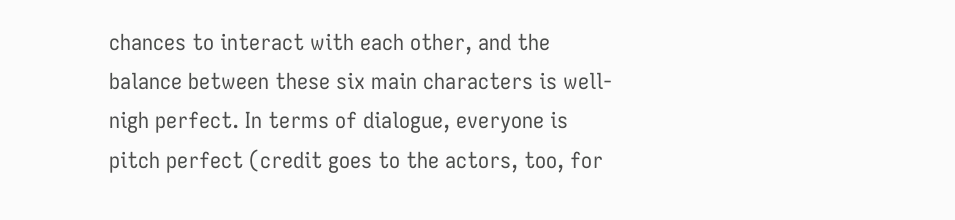chances to interact with each other, and the balance between these six main characters is well-nigh perfect. In terms of dialogue, everyone is pitch perfect (credit goes to the actors, too, for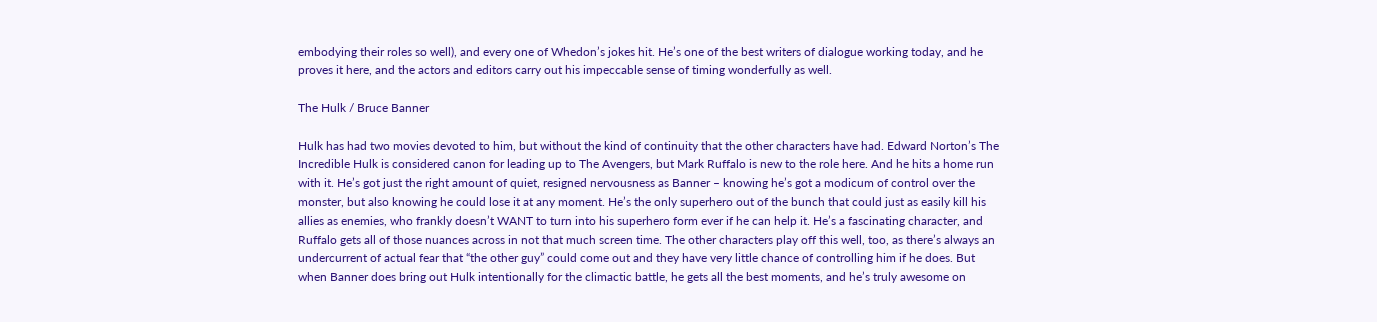embodying their roles so well), and every one of Whedon’s jokes hit. He’s one of the best writers of dialogue working today, and he proves it here, and the actors and editors carry out his impeccable sense of timing wonderfully as well.

The Hulk / Bruce Banner

Hulk has had two movies devoted to him, but without the kind of continuity that the other characters have had. Edward Norton’s The Incredible Hulk is considered canon for leading up to The Avengers, but Mark Ruffalo is new to the role here. And he hits a home run with it. He’s got just the right amount of quiet, resigned nervousness as Banner – knowing he’s got a modicum of control over the monster, but also knowing he could lose it at any moment. He’s the only superhero out of the bunch that could just as easily kill his allies as enemies, who frankly doesn’t WANT to turn into his superhero form ever if he can help it. He’s a fascinating character, and Ruffalo gets all of those nuances across in not that much screen time. The other characters play off this well, too, as there’s always an undercurrent of actual fear that “the other guy” could come out and they have very little chance of controlling him if he does. But when Banner does bring out Hulk intentionally for the climactic battle, he gets all the best moments, and he’s truly awesome on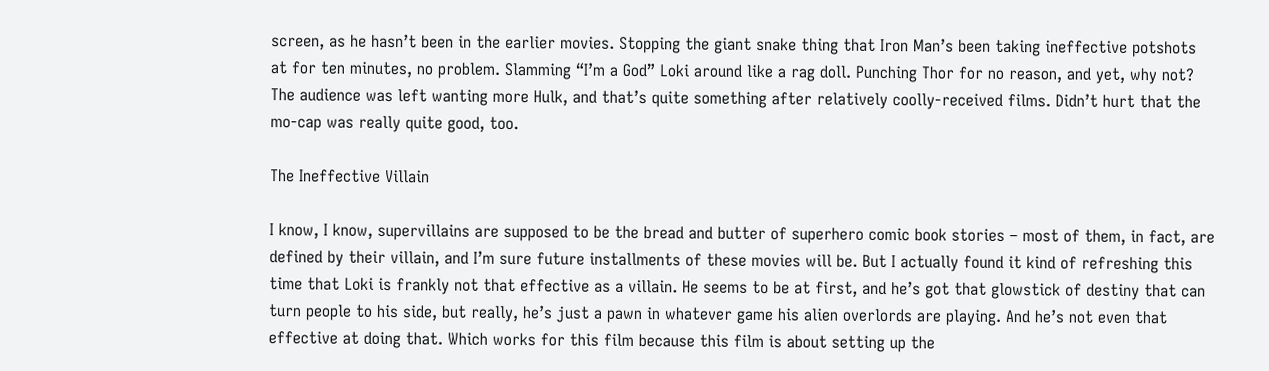screen, as he hasn’t been in the earlier movies. Stopping the giant snake thing that Iron Man’s been taking ineffective potshots at for ten minutes, no problem. Slamming “I’m a God” Loki around like a rag doll. Punching Thor for no reason, and yet, why not? The audience was left wanting more Hulk, and that’s quite something after relatively coolly-received films. Didn’t hurt that the mo-cap was really quite good, too.

The Ineffective Villain

I know, I know, supervillains are supposed to be the bread and butter of superhero comic book stories – most of them, in fact, are defined by their villain, and I’m sure future installments of these movies will be. But I actually found it kind of refreshing this time that Loki is frankly not that effective as a villain. He seems to be at first, and he’s got that glowstick of destiny that can turn people to his side, but really, he’s just a pawn in whatever game his alien overlords are playing. And he’s not even that effective at doing that. Which works for this film because this film is about setting up the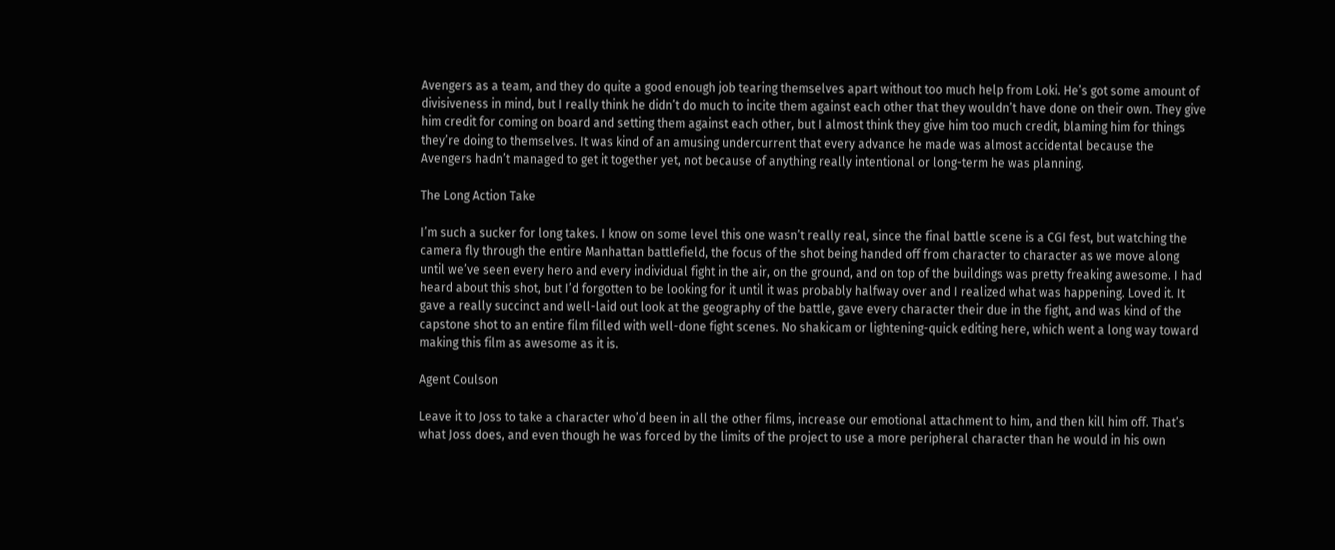Avengers as a team, and they do quite a good enough job tearing themselves apart without too much help from Loki. He’s got some amount of divisiveness in mind, but I really think he didn’t do much to incite them against each other that they wouldn’t have done on their own. They give him credit for coming on board and setting them against each other, but I almost think they give him too much credit, blaming him for things they’re doing to themselves. It was kind of an amusing undercurrent that every advance he made was almost accidental because the Avengers hadn’t managed to get it together yet, not because of anything really intentional or long-term he was planning.

The Long Action Take

I’m such a sucker for long takes. I know on some level this one wasn’t really real, since the final battle scene is a CGI fest, but watching the camera fly through the entire Manhattan battlefield, the focus of the shot being handed off from character to character as we move along until we’ve seen every hero and every individual fight in the air, on the ground, and on top of the buildings was pretty freaking awesome. I had heard about this shot, but I’d forgotten to be looking for it until it was probably halfway over and I realized what was happening. Loved it. It gave a really succinct and well-laid out look at the geography of the battle, gave every character their due in the fight, and was kind of the capstone shot to an entire film filled with well-done fight scenes. No shakicam or lightening-quick editing here, which went a long way toward making this film as awesome as it is.

Agent Coulson

Leave it to Joss to take a character who’d been in all the other films, increase our emotional attachment to him, and then kill him off. That’s what Joss does, and even though he was forced by the limits of the project to use a more peripheral character than he would in his own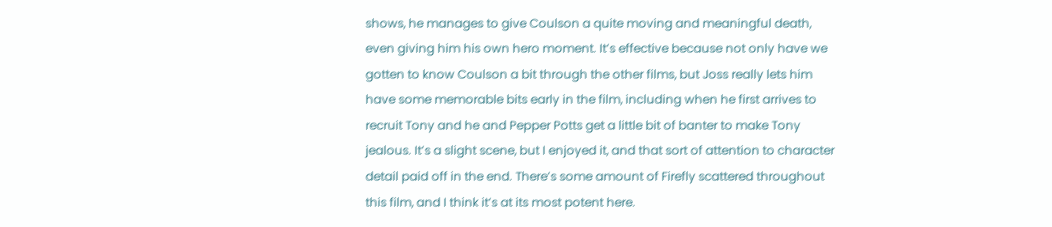shows, he manages to give Coulson a quite moving and meaningful death, even giving him his own hero moment. It’s effective because not only have we gotten to know Coulson a bit through the other films, but Joss really lets him have some memorable bits early in the film, including when he first arrives to recruit Tony and he and Pepper Potts get a little bit of banter to make Tony jealous. It’s a slight scene, but I enjoyed it, and that sort of attention to character detail paid off in the end. There’s some amount of Firefly scattered throughout this film, and I think it’s at its most potent here.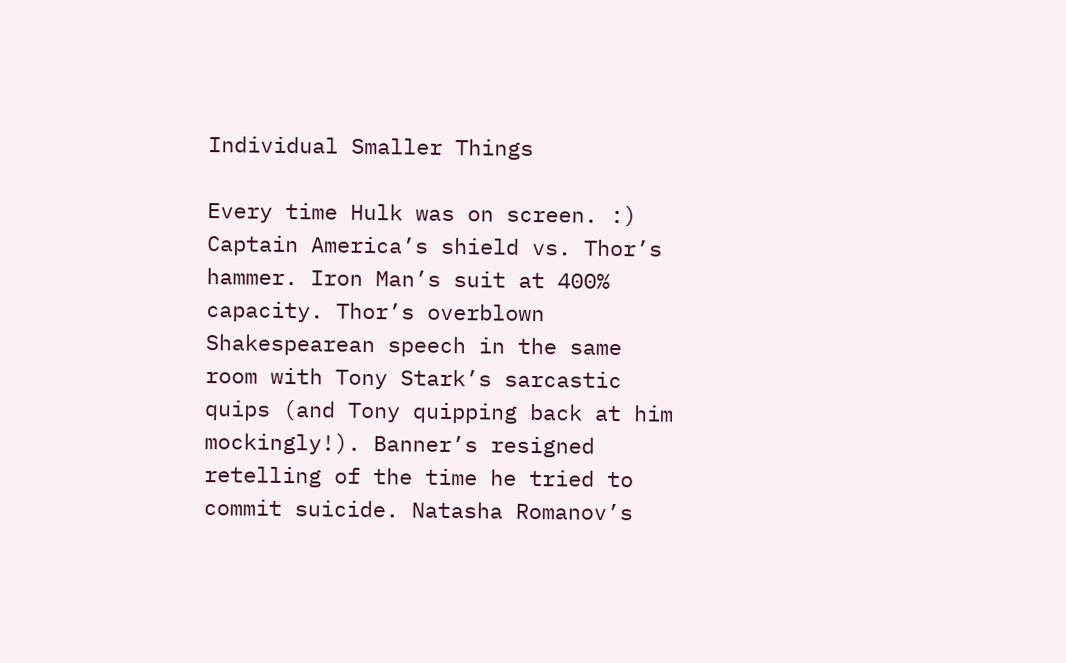Individual Smaller Things

Every time Hulk was on screen. :) Captain America’s shield vs. Thor’s hammer. Iron Man’s suit at 400% capacity. Thor’s overblown Shakespearean speech in the same room with Tony Stark’s sarcastic quips (and Tony quipping back at him mockingly!). Banner’s resigned retelling of the time he tried to commit suicide. Natasha Romanov’s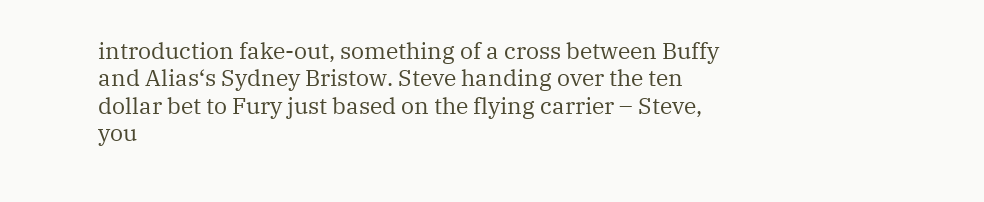introduction fake-out, something of a cross between Buffy and Alias‘s Sydney Bristow. Steve handing over the ten dollar bet to Fury just based on the flying carrier – Steve, you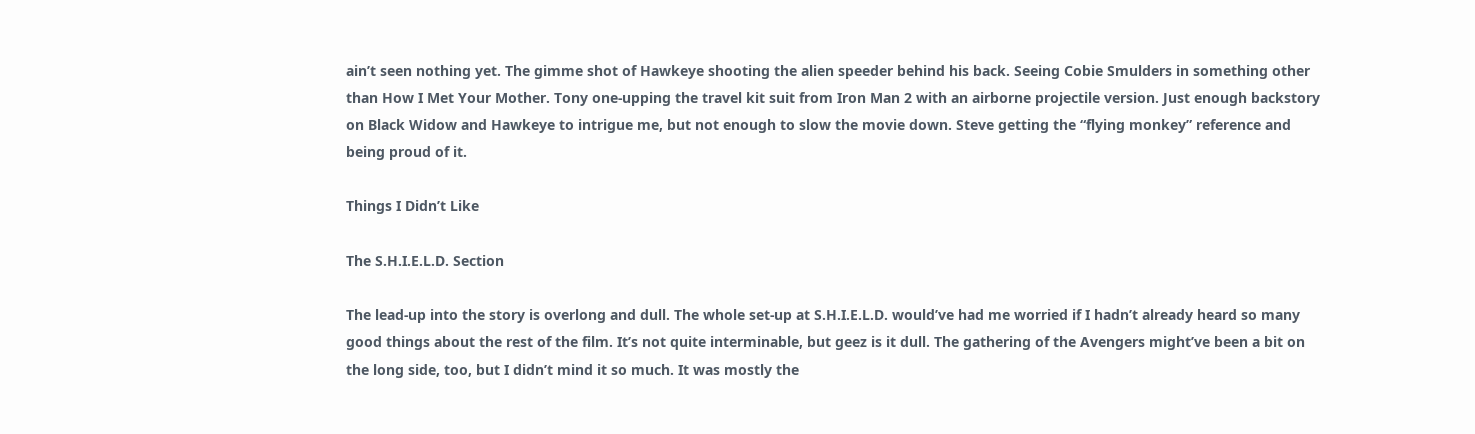ain’t seen nothing yet. The gimme shot of Hawkeye shooting the alien speeder behind his back. Seeing Cobie Smulders in something other than How I Met Your Mother. Tony one-upping the travel kit suit from Iron Man 2 with an airborne projectile version. Just enough backstory on Black Widow and Hawkeye to intrigue me, but not enough to slow the movie down. Steve getting the “flying monkey” reference and being proud of it.

Things I Didn’t Like

The S.H.I.E.L.D. Section

The lead-up into the story is overlong and dull. The whole set-up at S.H.I.E.L.D. would’ve had me worried if I hadn’t already heard so many good things about the rest of the film. It’s not quite interminable, but geez is it dull. The gathering of the Avengers might’ve been a bit on the long side, too, but I didn’t mind it so much. It was mostly the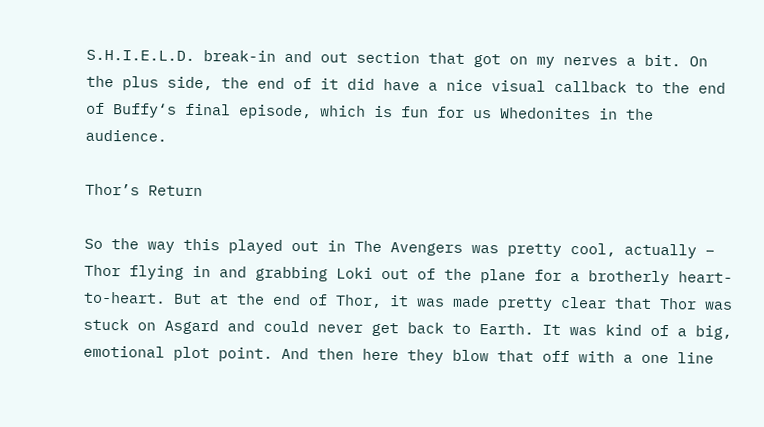S.H.I.E.L.D. break-in and out section that got on my nerves a bit. On the plus side, the end of it did have a nice visual callback to the end of Buffy‘s final episode, which is fun for us Whedonites in the audience.

Thor’s Return

So the way this played out in The Avengers was pretty cool, actually – Thor flying in and grabbing Loki out of the plane for a brotherly heart-to-heart. But at the end of Thor, it was made pretty clear that Thor was stuck on Asgard and could never get back to Earth. It was kind of a big, emotional plot point. And then here they blow that off with a one line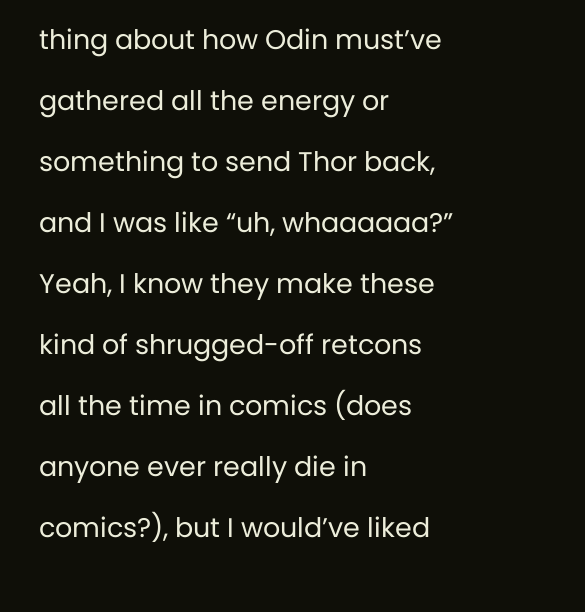thing about how Odin must’ve gathered all the energy or something to send Thor back, and I was like “uh, whaaaaaa?” Yeah, I know they make these kind of shrugged-off retcons all the time in comics (does anyone ever really die in comics?), but I would’ve liked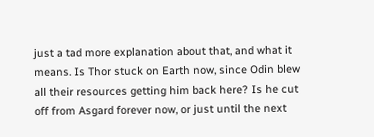just a tad more explanation about that, and what it means. Is Thor stuck on Earth now, since Odin blew all their resources getting him back here? Is he cut off from Asgard forever now, or just until the next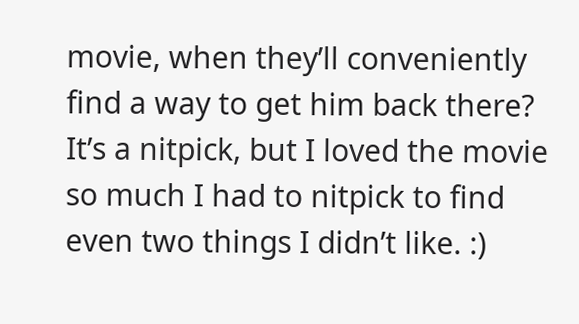movie, when they’ll conveniently find a way to get him back there? It’s a nitpick, but I loved the movie so much I had to nitpick to find even two things I didn’t like. :)